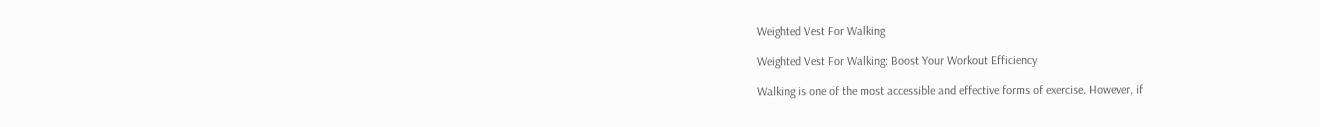Weighted Vest For Walking

Weighted Vest For Walking: Boost Your Workout Efficiency

Walking is one of the most accessible and effective forms of exercise. However, if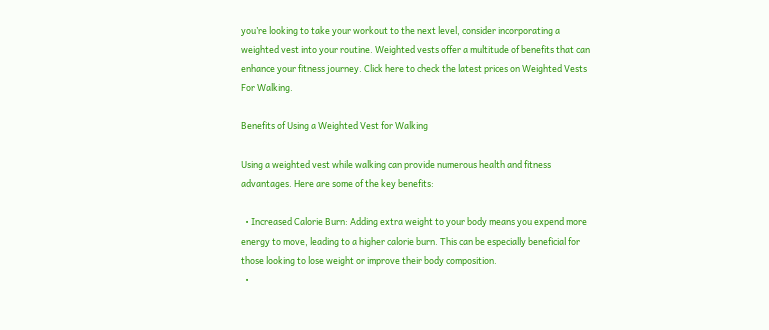you’re looking to take your workout to the next level, consider incorporating a weighted vest into your routine. Weighted vests offer a multitude of benefits that can enhance your fitness journey. Click here to check the latest prices on Weighted Vests For Walking.

Benefits of Using a Weighted Vest for Walking

Using a weighted vest while walking can provide numerous health and fitness advantages. Here are some of the key benefits:

  • Increased Calorie Burn: Adding extra weight to your body means you expend more energy to move, leading to a higher calorie burn. This can be especially beneficial for those looking to lose weight or improve their body composition.
  •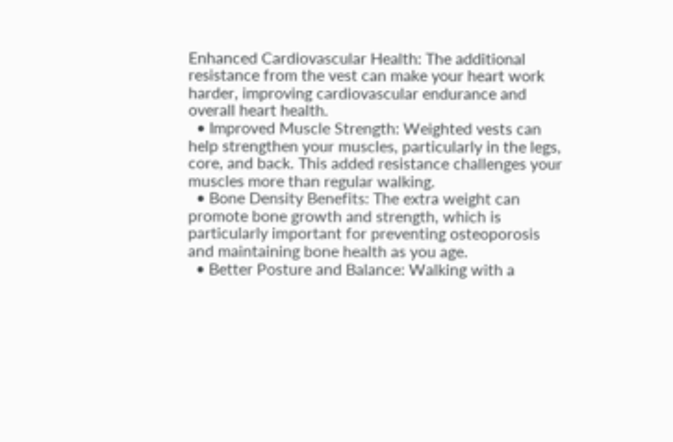Enhanced Cardiovascular Health: The additional resistance from the vest can make your heart work harder, improving cardiovascular endurance and overall heart health.
  • Improved Muscle Strength: Weighted vests can help strengthen your muscles, particularly in the legs, core, and back. This added resistance challenges your muscles more than regular walking.
  • Bone Density Benefits: The extra weight can promote bone growth and strength, which is particularly important for preventing osteoporosis and maintaining bone health as you age.
  • Better Posture and Balance: Walking with a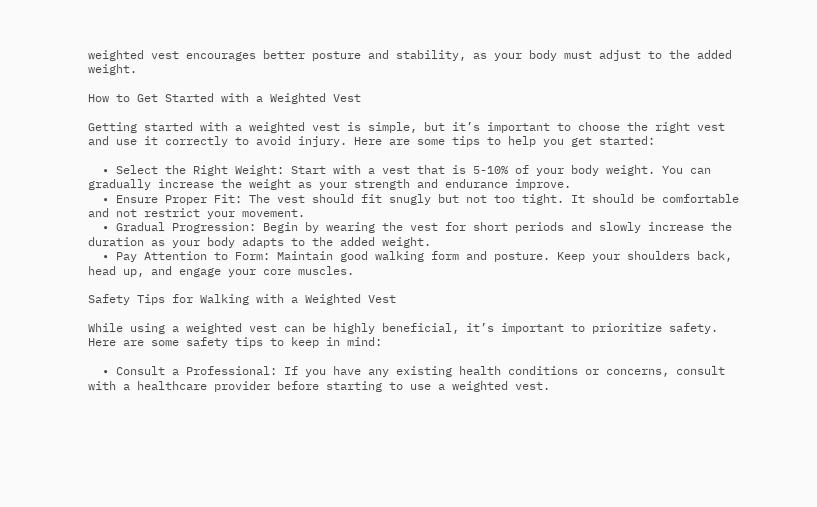weighted vest encourages better posture and stability, as your body must adjust to the added weight.

How to Get Started with a Weighted Vest

Getting started with a weighted vest is simple, but it’s important to choose the right vest and use it correctly to avoid injury. Here are some tips to help you get started:

  • Select the Right Weight: Start with a vest that is 5-10% of your body weight. You can gradually increase the weight as your strength and endurance improve.
  • Ensure Proper Fit: The vest should fit snugly but not too tight. It should be comfortable and not restrict your movement.
  • Gradual Progression: Begin by wearing the vest for short periods and slowly increase the duration as your body adapts to the added weight.
  • Pay Attention to Form: Maintain good walking form and posture. Keep your shoulders back, head up, and engage your core muscles.

Safety Tips for Walking with a Weighted Vest

While using a weighted vest can be highly beneficial, it’s important to prioritize safety. Here are some safety tips to keep in mind:

  • Consult a Professional: If you have any existing health conditions or concerns, consult with a healthcare provider before starting to use a weighted vest.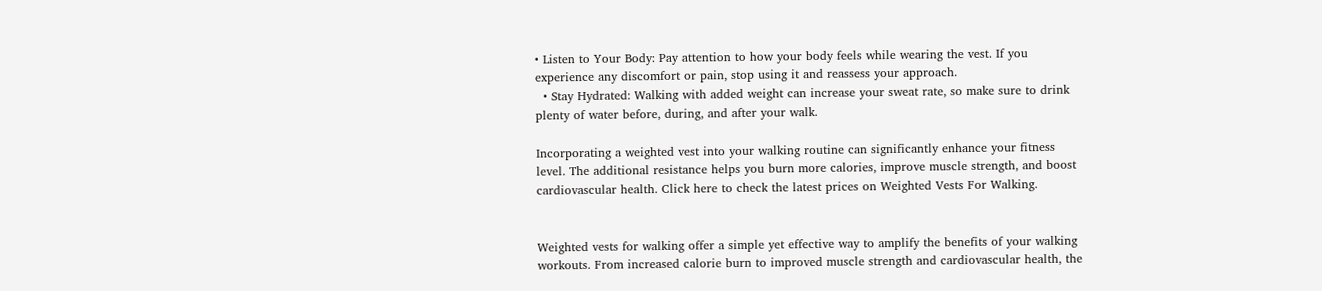• Listen to Your Body: Pay attention to how your body feels while wearing the vest. If you experience any discomfort or pain, stop using it and reassess your approach.
  • Stay Hydrated: Walking with added weight can increase your sweat rate, so make sure to drink plenty of water before, during, and after your walk.

Incorporating a weighted vest into your walking routine can significantly enhance your fitness level. The additional resistance helps you burn more calories, improve muscle strength, and boost cardiovascular health. Click here to check the latest prices on Weighted Vests For Walking.


Weighted vests for walking offer a simple yet effective way to amplify the benefits of your walking workouts. From increased calorie burn to improved muscle strength and cardiovascular health, the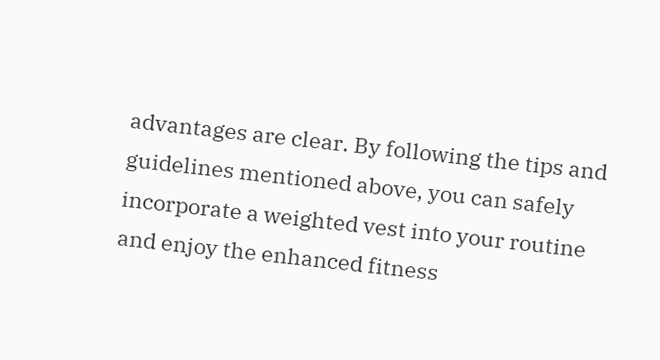advantages are clear. By following the tips and guidelines mentioned above, you can safely incorporate a weighted vest into your routine and enjoy the enhanced fitness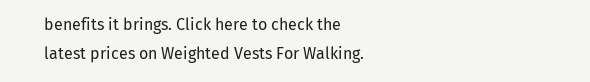benefits it brings. Click here to check the latest prices on Weighted Vests For Walking.